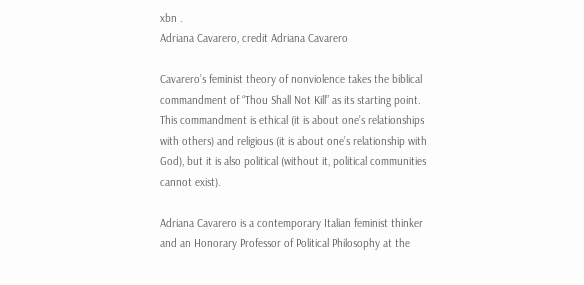xbn .
Adriana Cavarero, credit Adriana Cavarero

Cavarero’s feminist theory of nonviolence takes the biblical commandment of “Thou Shall Not Kill” as its starting point. This commandment is ethical (it is about one’s relationships with others) and religious (it is about one’s relationship with God), but it is also political (without it, political communities cannot exist).

Adriana Cavarero is a contemporary Italian feminist thinker and an Honorary Professor of Political Philosophy at the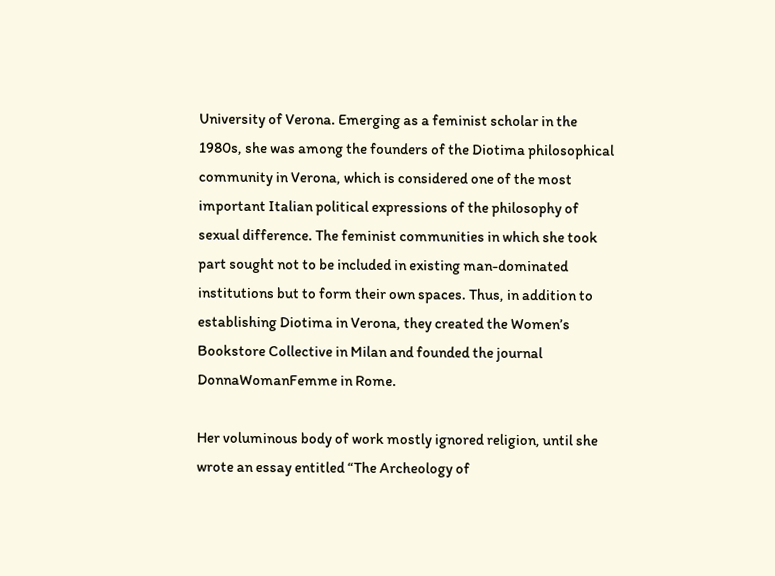University of Verona. Emerging as a feminist scholar in the 1980s, she was among the founders of the Diotima philosophical community in Verona, which is considered one of the most important Italian political expressions of the philosophy of sexual difference. The feminist communities in which she took part sought not to be included in existing man-dominated institutions but to form their own spaces. Thus, in addition to establishing Diotima in Verona, they created the Women’s Bookstore Collective in Milan and founded the journal DonnaWomanFemme in Rome.

Her voluminous body of work mostly ignored religion, until she wrote an essay entitled “The Archeology of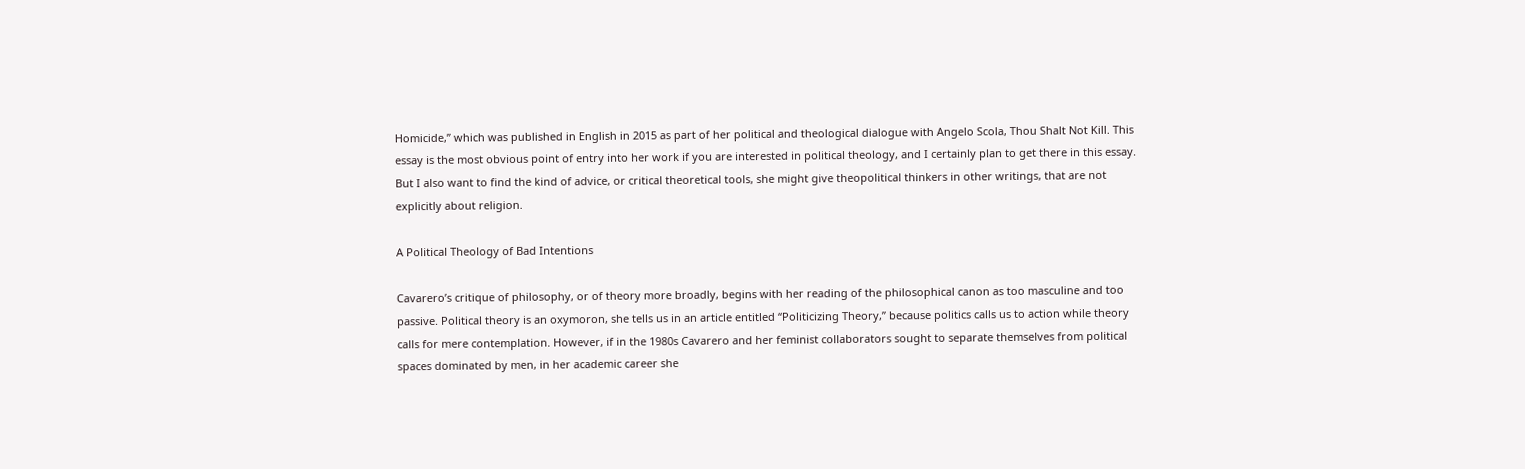Homicide,” which was published in English in 2015 as part of her political and theological dialogue with Angelo Scola, Thou Shalt Not Kill. This essay is the most obvious point of entry into her work if you are interested in political theology, and I certainly plan to get there in this essay. But I also want to find the kind of advice, or critical theoretical tools, she might give theopolitical thinkers in other writings, that are not explicitly about religion.

A Political Theology of Bad Intentions

Cavarero’s critique of philosophy, or of theory more broadly, begins with her reading of the philosophical canon as too masculine and too passive. Political theory is an oxymoron, she tells us in an article entitled “Politicizing Theory,” because politics calls us to action while theory calls for mere contemplation. However, if in the 1980s Cavarero and her feminist collaborators sought to separate themselves from political spaces dominated by men, in her academic career she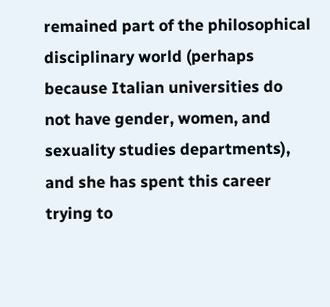remained part of the philosophical disciplinary world (perhaps because Italian universities do not have gender, women, and sexuality studies departments), and she has spent this career trying to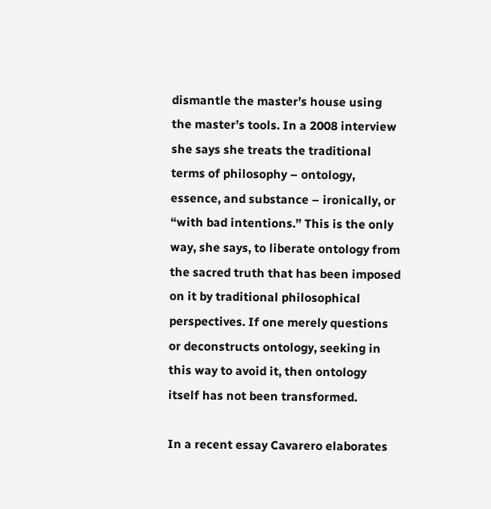dismantle the master’s house using the master’s tools. In a 2008 interview she says she treats the traditional terms of philosophy – ontology, essence, and substance – ironically, or “with bad intentions.” This is the only way, she says, to liberate ontology from the sacred truth that has been imposed on it by traditional philosophical perspectives. If one merely questions or deconstructs ontology, seeking in this way to avoid it, then ontology itself has not been transformed.

In a recent essay Cavarero elaborates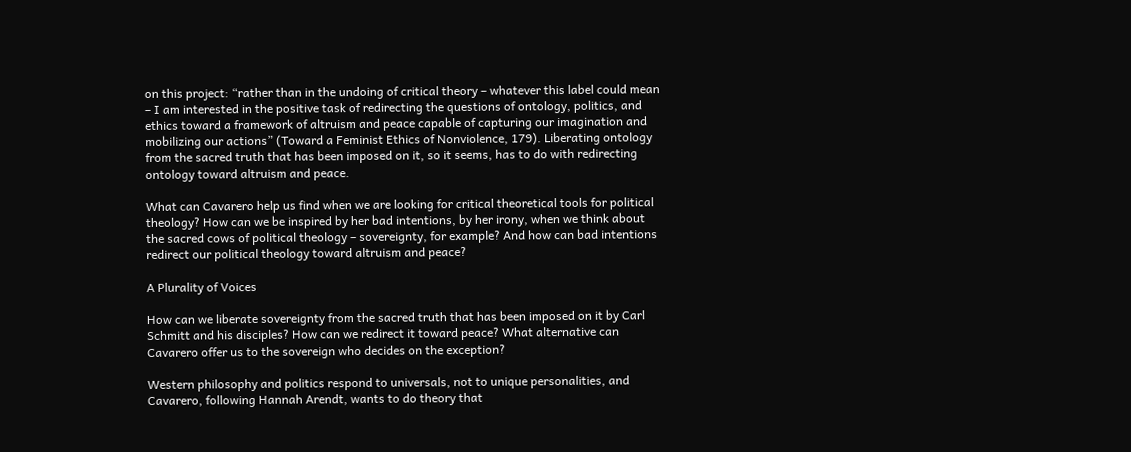on this project: “rather than in the undoing of critical theory – whatever this label could mean – I am interested in the positive task of redirecting the questions of ontology, politics, and ethics toward a framework of altruism and peace capable of capturing our imagination and mobilizing our actions” (Toward a Feminist Ethics of Nonviolence, 179). Liberating ontology from the sacred truth that has been imposed on it, so it seems, has to do with redirecting ontology toward altruism and peace.

What can Cavarero help us find when we are looking for critical theoretical tools for political theology? How can we be inspired by her bad intentions, by her irony, when we think about the sacred cows of political theology – sovereignty, for example? And how can bad intentions redirect our political theology toward altruism and peace?

A Plurality of Voices

How can we liberate sovereignty from the sacred truth that has been imposed on it by Carl Schmitt and his disciples? How can we redirect it toward peace? What alternative can Cavarero offer us to the sovereign who decides on the exception?

Western philosophy and politics respond to universals, not to unique personalities, and Cavarero, following Hannah Arendt, wants to do theory that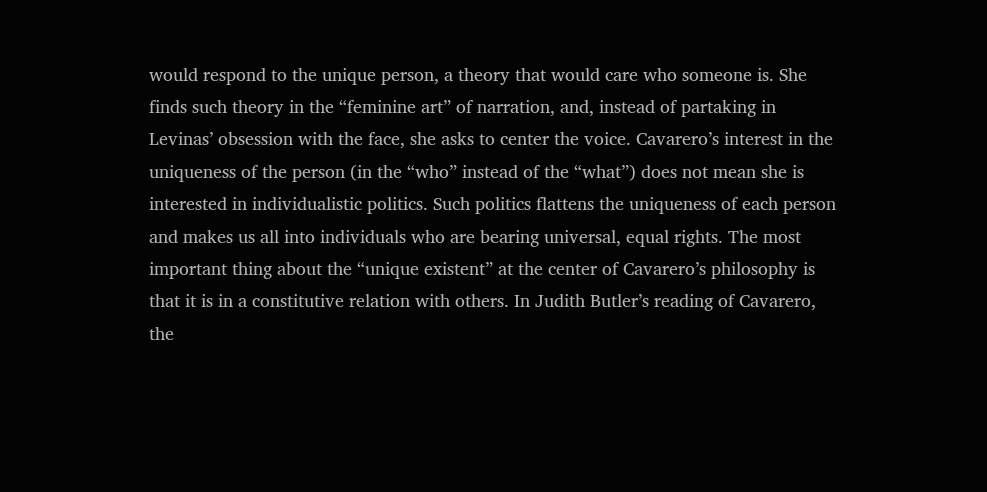would respond to the unique person, a theory that would care who someone is. She finds such theory in the “feminine art” of narration, and, instead of partaking in Levinas’ obsession with the face, she asks to center the voice. Cavarero’s interest in the uniqueness of the person (in the “who” instead of the “what”) does not mean she is interested in individualistic politics. Such politics flattens the uniqueness of each person and makes us all into individuals who are bearing universal, equal rights. The most important thing about the “unique existent” at the center of Cavarero’s philosophy is that it is in a constitutive relation with others. In Judith Butler’s reading of Cavarero, the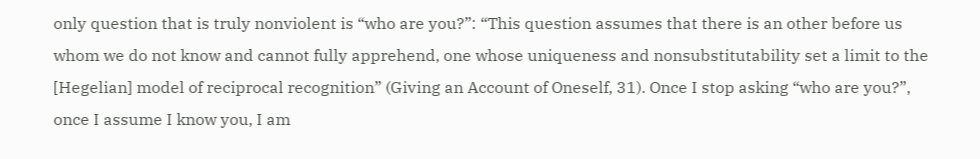only question that is truly nonviolent is “who are you?”: “This question assumes that there is an other before us whom we do not know and cannot fully apprehend, one whose uniqueness and nonsubstitutability set a limit to the [Hegelian] model of reciprocal recognition” (Giving an Account of Oneself, 31). Once I stop asking “who are you?”, once I assume I know you, I am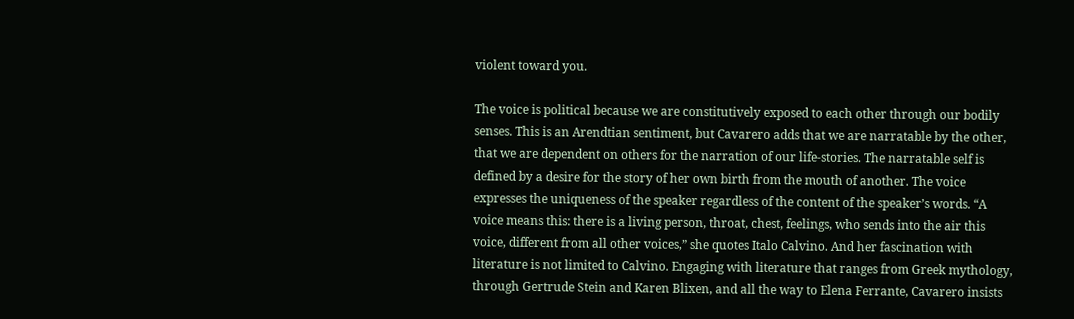violent toward you.

The voice is political because we are constitutively exposed to each other through our bodily senses. This is an Arendtian sentiment, but Cavarero adds that we are narratable by the other, that we are dependent on others for the narration of our life-stories. The narratable self is defined by a desire for the story of her own birth from the mouth of another. The voice expresses the uniqueness of the speaker regardless of the content of the speaker’s words. “A voice means this: there is a living person, throat, chest, feelings, who sends into the air this voice, different from all other voices,” she quotes Italo Calvino. And her fascination with literature is not limited to Calvino. Engaging with literature that ranges from Greek mythology, through Gertrude Stein and Karen Blixen, and all the way to Elena Ferrante, Cavarero insists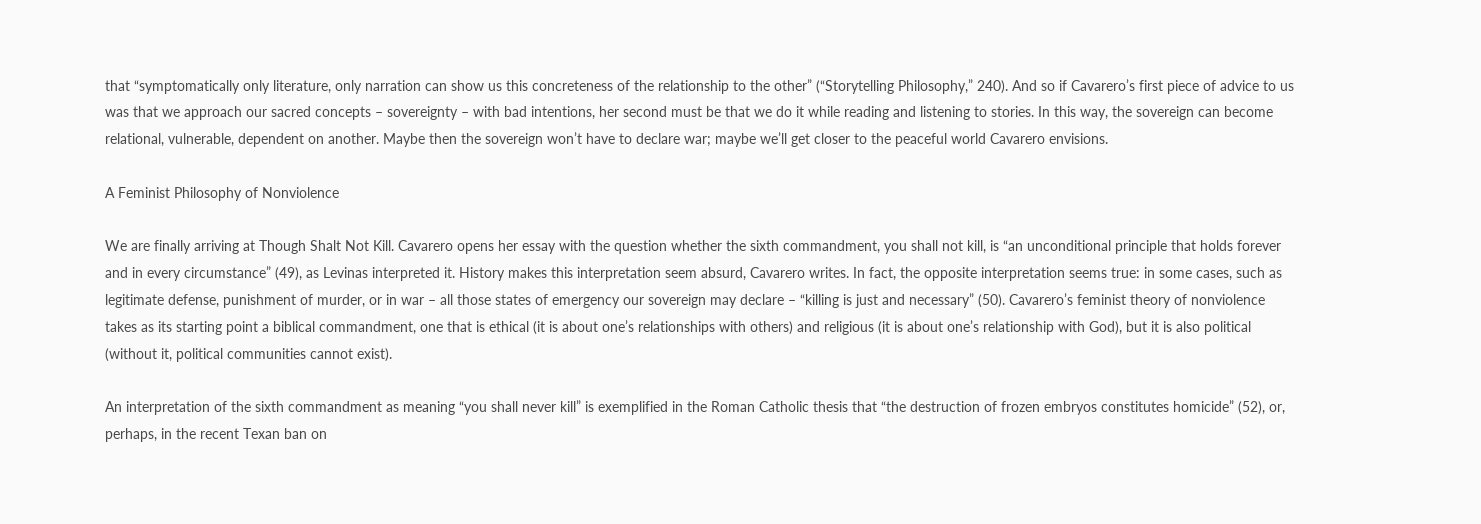that “symptomatically only literature, only narration can show us this concreteness of the relationship to the other” (“Storytelling Philosophy,” 240). And so if Cavarero’s first piece of advice to us was that we approach our sacred concepts – sovereignty – with bad intentions, her second must be that we do it while reading and listening to stories. In this way, the sovereign can become relational, vulnerable, dependent on another. Maybe then the sovereign won’t have to declare war; maybe we’ll get closer to the peaceful world Cavarero envisions.

A Feminist Philosophy of Nonviolence

We are finally arriving at Though Shalt Not Kill. Cavarero opens her essay with the question whether the sixth commandment, you shall not kill, is “an unconditional principle that holds forever and in every circumstance” (49), as Levinas interpreted it. History makes this interpretation seem absurd, Cavarero writes. In fact, the opposite interpretation seems true: in some cases, such as legitimate defense, punishment of murder, or in war – all those states of emergency our sovereign may declare – “killing is just and necessary” (50). Cavarero’s feminist theory of nonviolence takes as its starting point a biblical commandment, one that is ethical (it is about one’s relationships with others) and religious (it is about one’s relationship with God), but it is also political (without it, political communities cannot exist).

An interpretation of the sixth commandment as meaning “you shall never kill” is exemplified in the Roman Catholic thesis that “the destruction of frozen embryos constitutes homicide” (52), or, perhaps, in the recent Texan ban on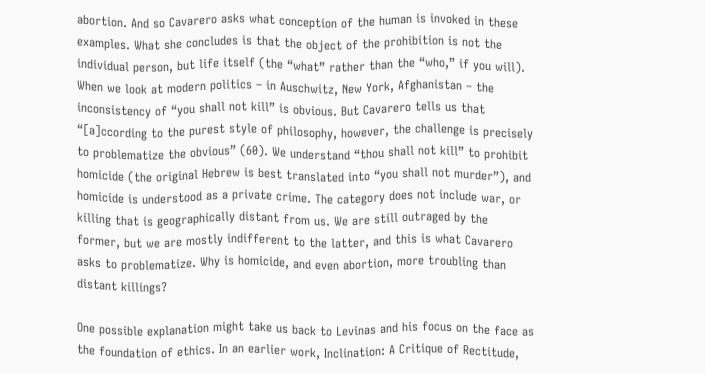abortion. And so Cavarero asks what conception of the human is invoked in these examples. What she concludes is that the object of the prohibition is not the individual person, but life itself (the “what” rather than the “who,” if you will). When we look at modern politics – in Auschwitz, New York, Afghanistan – the inconsistency of “you shall not kill” is obvious. But Cavarero tells us that “[a]ccording to the purest style of philosophy, however, the challenge is precisely to problematize the obvious” (60). We understand “thou shall not kill” to prohibit homicide (the original Hebrew is best translated into “you shall not murder”), and homicide is understood as a private crime. The category does not include war, or killing that is geographically distant from us. We are still outraged by the former, but we are mostly indifferent to the latter, and this is what Cavarero asks to problematize. Why is homicide, and even abortion, more troubling than distant killings?

One possible explanation might take us back to Levinas and his focus on the face as the foundation of ethics. In an earlier work, Inclination: A Critique of Rectitude,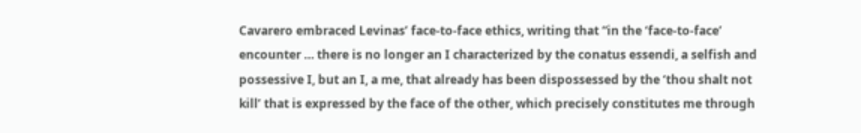Cavarero embraced Levinas’ face-to-face ethics, writing that “in the ‘face-to-face’ encounter … there is no longer an I characterized by the conatus essendi, a selfish and possessive I, but an I, a me, that already has been dispossessed by the ‘thou shalt not kill’ that is expressed by the face of the other, which precisely constitutes me through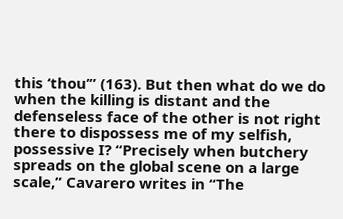this ‘thou’” (163). But then what do we do when the killing is distant and the defenseless face of the other is not right there to dispossess me of my selfish, possessive I? “Precisely when butchery spreads on the global scene on a large scale,” Cavarero writes in “The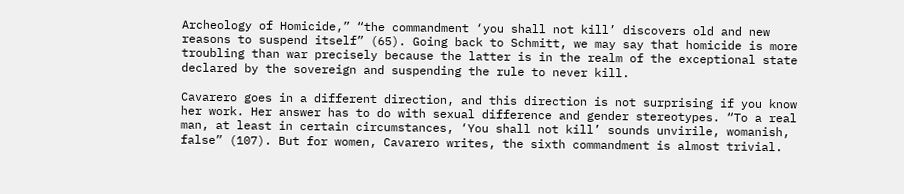Archeology of Homicide,” “the commandment ‘you shall not kill’ discovers old and new reasons to suspend itself” (65). Going back to Schmitt, we may say that homicide is more troubling than war precisely because the latter is in the realm of the exceptional state declared by the sovereign and suspending the rule to never kill.

Cavarero goes in a different direction, and this direction is not surprising if you know her work. Her answer has to do with sexual difference and gender stereotypes. “To a real man, at least in certain circumstances, ‘You shall not kill’ sounds unvirile, womanish, false” (107). But for women, Cavarero writes, the sixth commandment is almost trivial.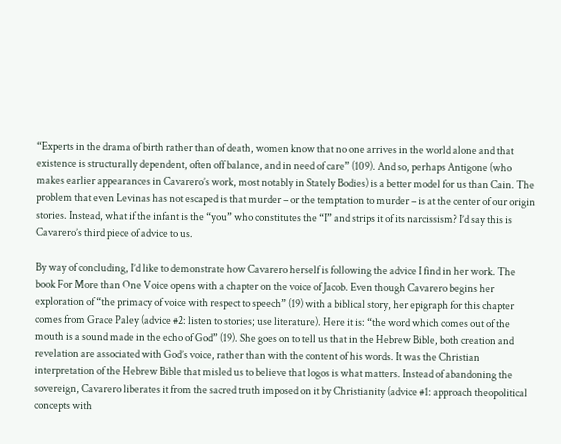“Experts in the drama of birth rather than of death, women know that no one arrives in the world alone and that existence is structurally dependent, often off balance, and in need of care” (109). And so, perhaps Antigone (who makes earlier appearances in Cavarero’s work, most notably in Stately Bodies) is a better model for us than Cain. The problem that even Levinas has not escaped is that murder – or the temptation to murder – is at the center of our origin stories. Instead, what if the infant is the “you” who constitutes the “I” and strips it of its narcissism? I’d say this is Cavarero’s third piece of advice to us.

By way of concluding, I’d like to demonstrate how Cavarero herself is following the advice I find in her work. The book For More than One Voice opens with a chapter on the voice of Jacob. Even though Cavarero begins her exploration of “the primacy of voice with respect to speech” (19) with a biblical story, her epigraph for this chapter comes from Grace Paley (advice #2: listen to stories; use literature). Here it is: “the word which comes out of the mouth is a sound made in the echo of God” (19). She goes on to tell us that in the Hebrew Bible, both creation and revelation are associated with God’s voice, rather than with the content of his words. It was the Christian interpretation of the Hebrew Bible that misled us to believe that logos is what matters. Instead of abandoning the sovereign, Cavarero liberates it from the sacred truth imposed on it by Christianity (advice #1: approach theopolitical concepts with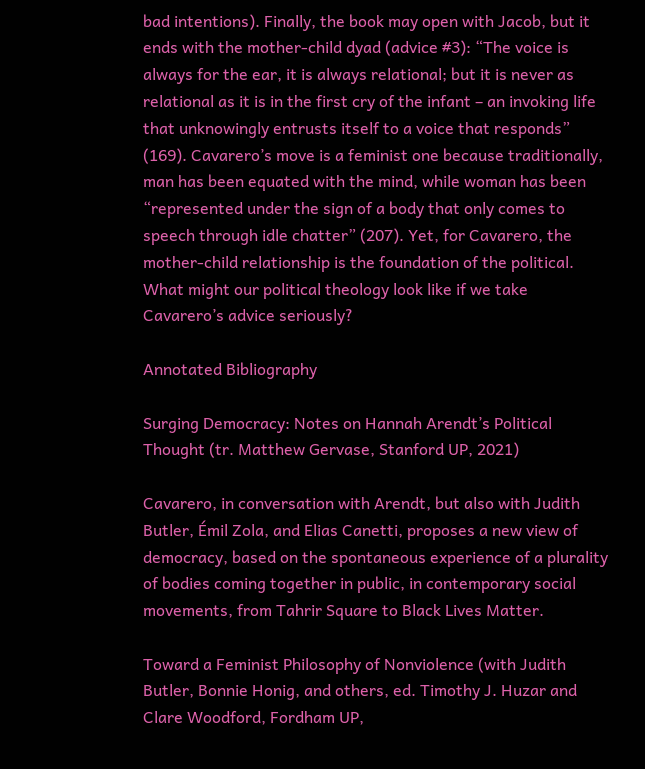bad intentions). Finally, the book may open with Jacob, but it ends with the mother-child dyad (advice #3): “The voice is always for the ear, it is always relational; but it is never as relational as it is in the first cry of the infant – an invoking life that unknowingly entrusts itself to a voice that responds” (169). Cavarero’s move is a feminist one because traditionally, man has been equated with the mind, while woman has been “represented under the sign of a body that only comes to speech through idle chatter” (207). Yet, for Cavarero, the mother-child relationship is the foundation of the political. What might our political theology look like if we take Cavarero’s advice seriously?

Annotated Bibliography

Surging Democracy: Notes on Hannah Arendt’s Political Thought (tr. Matthew Gervase, Stanford UP, 2021)

Cavarero, in conversation with Arendt, but also with Judith Butler, Émil Zola, and Elias Canetti, proposes a new view of democracy, based on the spontaneous experience of a plurality of bodies coming together in public, in contemporary social movements, from Tahrir Square to Black Lives Matter.

Toward a Feminist Philosophy of Nonviolence (with Judith Butler, Bonnie Honig, and others, ed. Timothy J. Huzar and Clare Woodford, Fordham UP,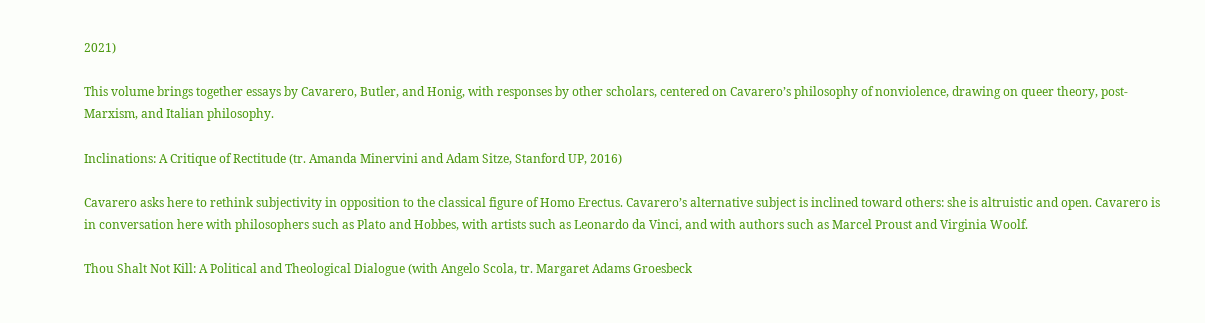2021)

This volume brings together essays by Cavarero, Butler, and Honig, with responses by other scholars, centered on Cavarero’s philosophy of nonviolence, drawing on queer theory, post-Marxism, and Italian philosophy.

Inclinations: A Critique of Rectitude (tr. Amanda Minervini and Adam Sitze, Stanford UP, 2016)

Cavarero asks here to rethink subjectivity in opposition to the classical figure of Homo Erectus. Cavarero’s alternative subject is inclined toward others: she is altruistic and open. Cavarero is in conversation here with philosophers such as Plato and Hobbes, with artists such as Leonardo da Vinci, and with authors such as Marcel Proust and Virginia Woolf.

Thou Shalt Not Kill: A Political and Theological Dialogue (with Angelo Scola, tr. Margaret Adams Groesbeck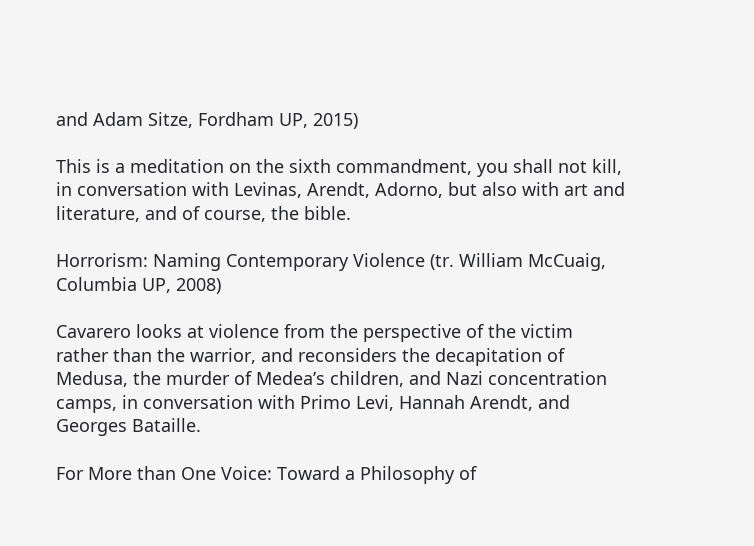and Adam Sitze, Fordham UP, 2015)

This is a meditation on the sixth commandment, you shall not kill, in conversation with Levinas, Arendt, Adorno, but also with art and literature, and of course, the bible.

Horrorism: Naming Contemporary Violence (tr. William McCuaig, Columbia UP, 2008)

Cavarero looks at violence from the perspective of the victim rather than the warrior, and reconsiders the decapitation of Medusa, the murder of Medea’s children, and Nazi concentration camps, in conversation with Primo Levi, Hannah Arendt, and Georges Bataille.

For More than One Voice: Toward a Philosophy of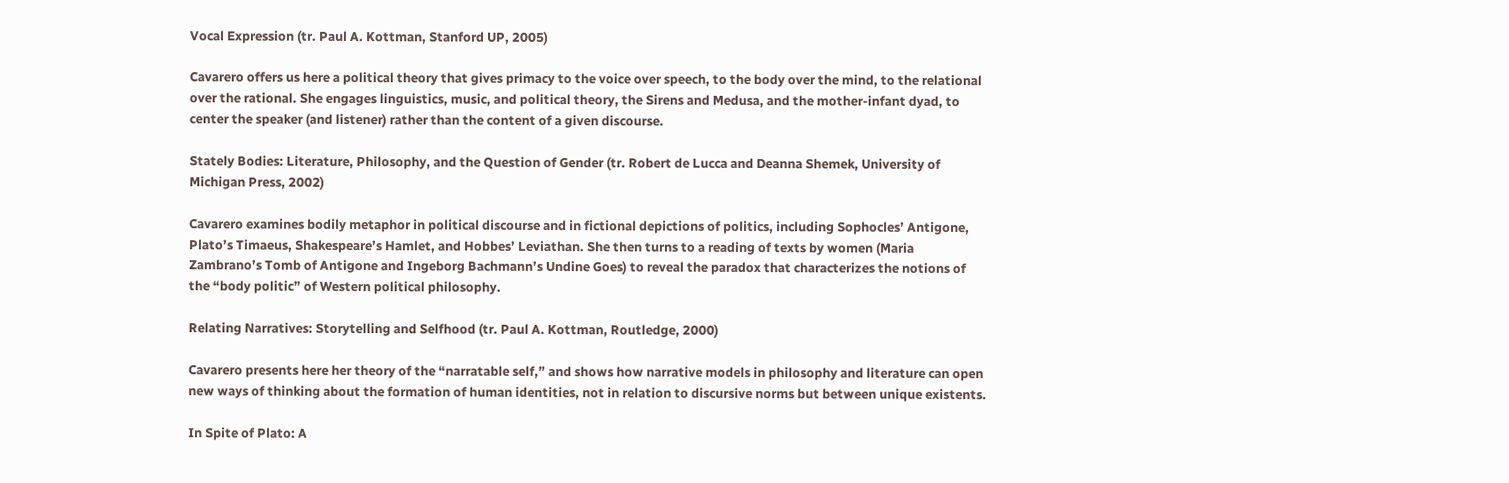Vocal Expression (tr. Paul A. Kottman, Stanford UP, 2005)

Cavarero offers us here a political theory that gives primacy to the voice over speech, to the body over the mind, to the relational over the rational. She engages linguistics, music, and political theory, the Sirens and Medusa, and the mother-infant dyad, to center the speaker (and listener) rather than the content of a given discourse.

Stately Bodies: Literature, Philosophy, and the Question of Gender (tr. Robert de Lucca and Deanna Shemek, University of Michigan Press, 2002)

Cavarero examines bodily metaphor in political discourse and in fictional depictions of politics, including Sophocles’ Antigone, Plato’s Timaeus, Shakespeare’s Hamlet, and Hobbes’ Leviathan. She then turns to a reading of texts by women (Maria Zambrano’s Tomb of Antigone and Ingeborg Bachmann’s Undine Goes) to reveal the paradox that characterizes the notions of the “body politic” of Western political philosophy.

Relating Narratives: Storytelling and Selfhood (tr. Paul A. Kottman, Routledge, 2000)

Cavarero presents here her theory of the “narratable self,” and shows how narrative models in philosophy and literature can open new ways of thinking about the formation of human identities, not in relation to discursive norms but between unique existents.

In Spite of Plato: A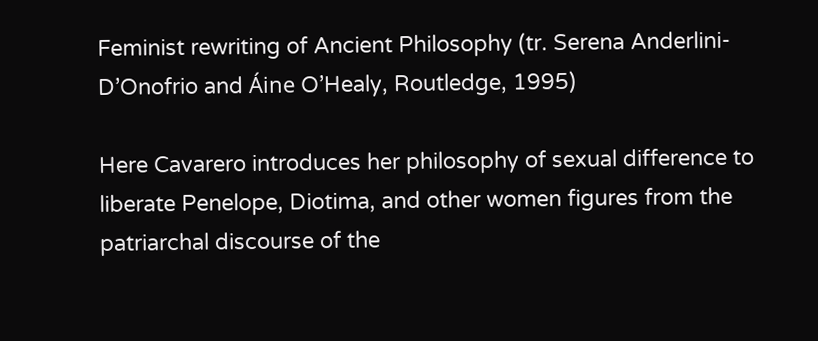Feminist rewriting of Ancient Philosophy (tr. Serena Anderlini-D’Onofrio and Áine O’Healy, Routledge, 1995)

Here Cavarero introduces her philosophy of sexual difference to liberate Penelope, Diotima, and other women figures from the patriarchal discourse of the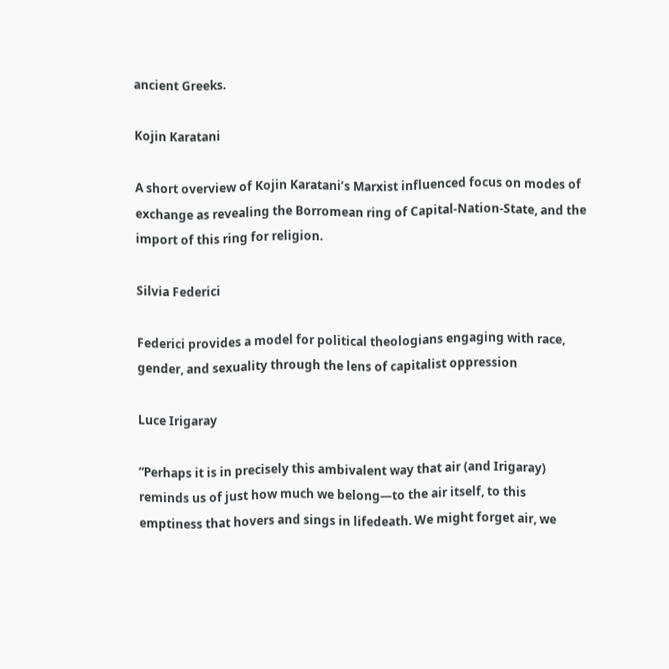ancient Greeks.

Kojin Karatani

A short overview of Kojin Karatani’s Marxist influenced focus on modes of exchange as revealing the Borromean ring of Capital-Nation-State, and the import of this ring for religion.

Silvia Federici

Federici provides a model for political theologians engaging with race, gender, and sexuality through the lens of capitalist oppression

Luce Irigaray

“Perhaps it is in precisely this ambivalent way that air (and Irigaray) reminds us of just how much we belong—to the air itself, to this emptiness that hovers and sings in lifedeath. We might forget air, we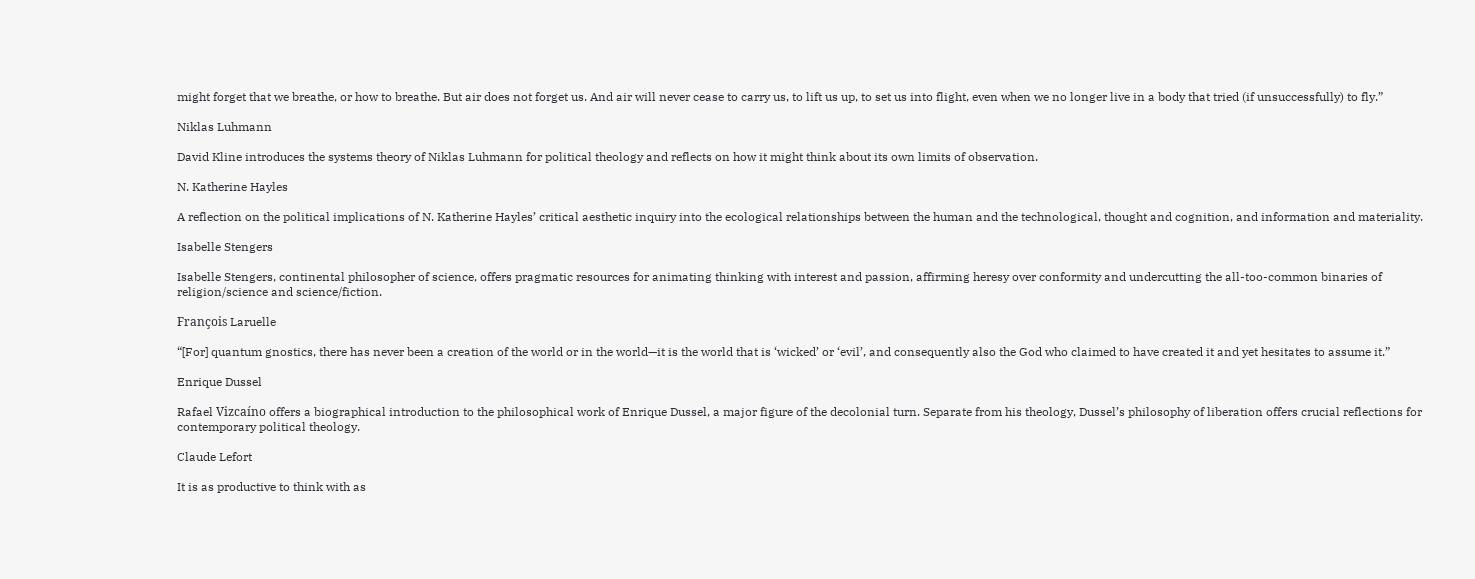might forget that we breathe, or how to breathe. But air does not forget us. And air will never cease to carry us, to lift us up, to set us into flight, even when we no longer live in a body that tried (if unsuccessfully) to fly.”

Niklas Luhmann

David Kline introduces the systems theory of Niklas Luhmann for political theology and reflects on how it might think about its own limits of observation.

N. Katherine Hayles

A reflection on the political implications of N. Katherine Hayles’ critical aesthetic inquiry into the ecological relationships between the human and the technological, thought and cognition, and information and materiality.

Isabelle Stengers

Isabelle Stengers, continental philosopher of science, offers pragmatic resources for animating thinking with interest and passion, affirming heresy over conformity and undercutting the all-too-common binaries of religion/science and science/fiction.

François Laruelle

“[For] quantum gnostics, there has never been a creation of the world or in the world—it is the world that is ‘wicked’ or ‘evil’, and consequently also the God who claimed to have created it and yet hesitates to assume it.”

Enrique Dussel

Rafael Vizcaíno offers a biographical introduction to the philosophical work of Enrique Dussel, a major figure of the decolonial turn. Separate from his theology, Dussel’s philosophy of liberation offers crucial reflections for contemporary political theology.

Claude Lefort

It is as productive to think with as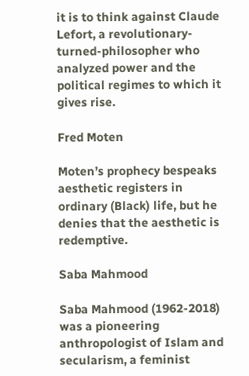it is to think against Claude Lefort, a revolutionary-turned-philosopher who analyzed power and the political regimes to which it gives rise.

Fred Moten

Moten’s prophecy bespeaks aesthetic registers in ordinary (Black) life, but he denies that the aesthetic is redemptive.

Saba Mahmood

Saba Mahmood (1962-2018) was a pioneering anthropologist of Islam and secularism, a feminist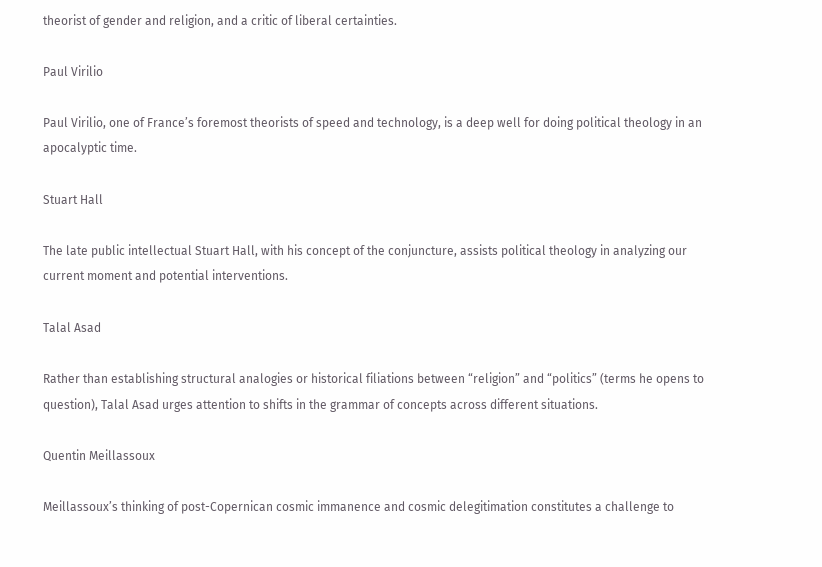theorist of gender and religion, and a critic of liberal certainties.

Paul Virilio

Paul Virilio, one of France’s foremost theorists of speed and technology, is a deep well for doing political theology in an apocalyptic time.

Stuart Hall

The late public intellectual Stuart Hall, with his concept of the conjuncture, assists political theology in analyzing our current moment and potential interventions.

Talal Asad

Rather than establishing structural analogies or historical filiations between “religion” and “politics” (terms he opens to question), Talal Asad urges attention to shifts in the grammar of concepts across different situations.

Quentin Meillassoux

Meillassoux’s thinking of post-Copernican cosmic immanence and cosmic delegitimation constitutes a challenge to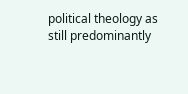political theology as still predominantly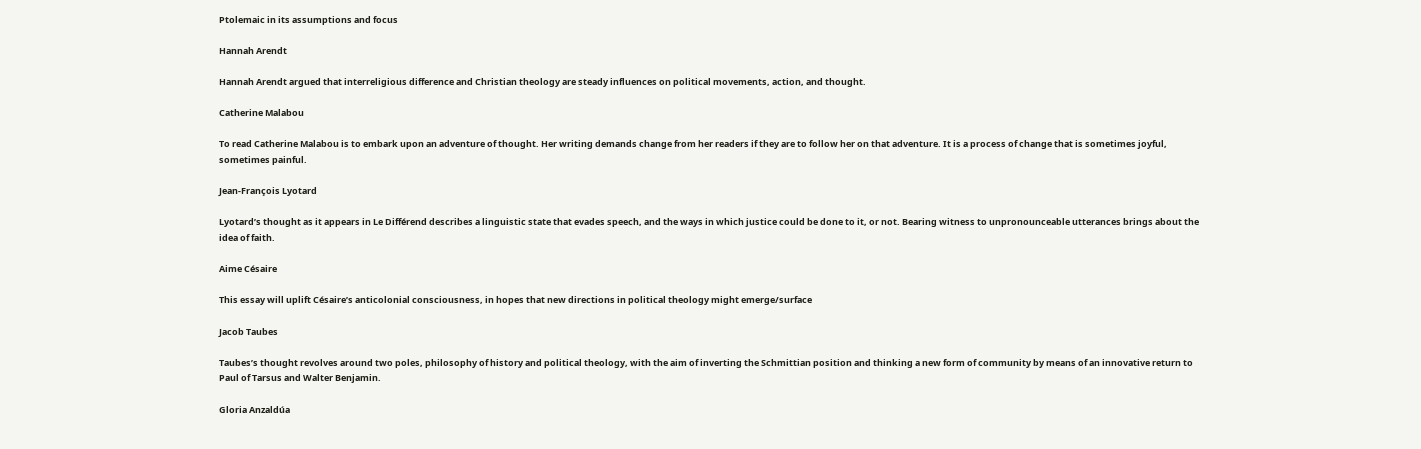Ptolemaic in its assumptions and focus

Hannah Arendt

Hannah Arendt argued that interreligious difference and Christian theology are steady influences on political movements, action, and thought.

Catherine Malabou

To read Catherine Malabou is to embark upon an adventure of thought. Her writing demands change from her readers if they are to follow her on that adventure. It is a process of change that is sometimes joyful, sometimes painful.

Jean-François Lyotard

Lyotard’s thought as it appears in Le Différend describes a linguistic state that evades speech, and the ways in which justice could be done to it, or not. Bearing witness to unpronounceable utterances brings about the idea of faith.

Aime Césaire

This essay will uplift Césaire’s anticolonial consciousness, in hopes that new directions in political theology might emerge/surface

Jacob Taubes

Taubes’s thought revolves around two poles, philosophy of history and political theology, with the aim of inverting the Schmittian position and thinking a new form of community by means of an innovative return to Paul of Tarsus and Walter Benjamin.

Gloria Anzaldúa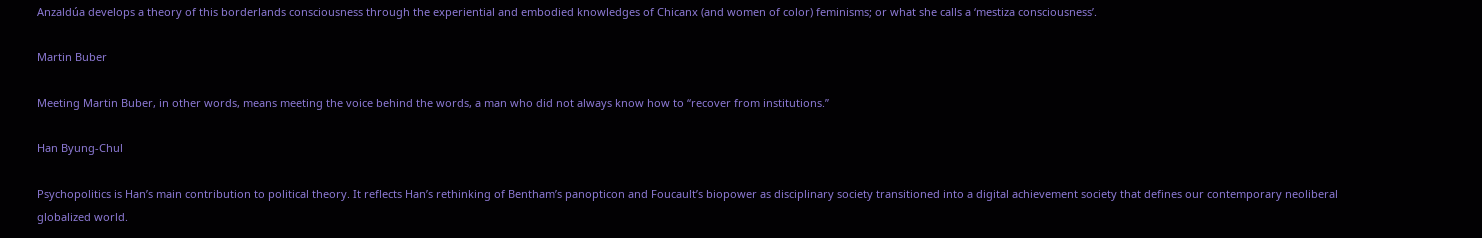Anzaldúa develops a theory of this borderlands consciousness through the experiential and embodied knowledges of Chicanx (and women of color) feminisms; or what she calls a ‘mestiza consciousness’.

Martin Buber

Meeting Martin Buber, in other words, means meeting the voice behind the words, a man who did not always know how to “recover from institutions.”

Han Byung-Chul

Psychopolitics is Han’s main contribution to political theory. It reflects Han’s rethinking of Bentham’s panopticon and Foucault’s biopower as disciplinary society transitioned into a digital achievement society that defines our contemporary neoliberal globalized world.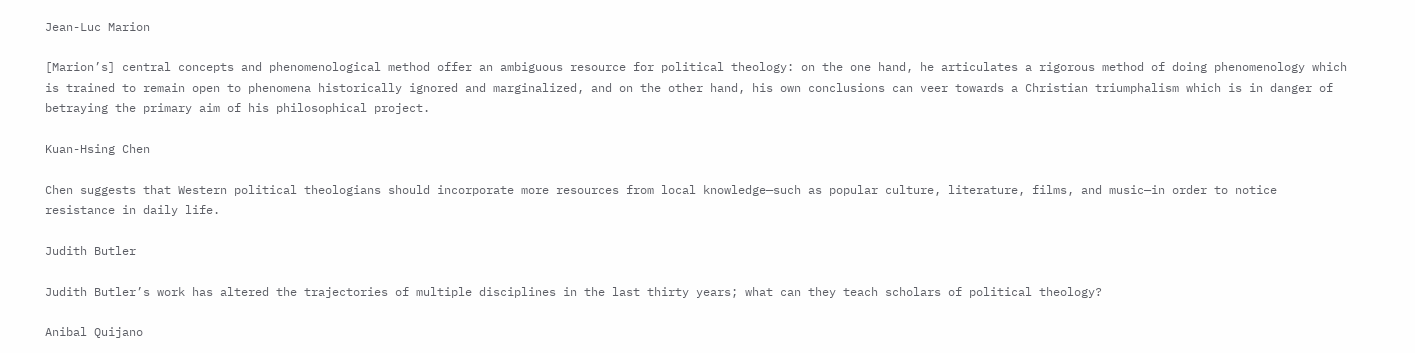Jean-Luc Marion

[Marion’s] central concepts and phenomenological method offer an ambiguous resource for political theology: on the one hand, he articulates a rigorous method of doing phenomenology which is trained to remain open to phenomena historically ignored and marginalized, and on the other hand, his own conclusions can veer towards a Christian triumphalism which is in danger of betraying the primary aim of his philosophical project.

Kuan-Hsing Chen

Chen suggests that Western political theologians should incorporate more resources from local knowledge—such as popular culture, literature, films, and music—in order to notice resistance in daily life.

Judith Butler

Judith Butler’s work has altered the trajectories of multiple disciplines in the last thirty years; what can they teach scholars of political theology?

Anibal Quijano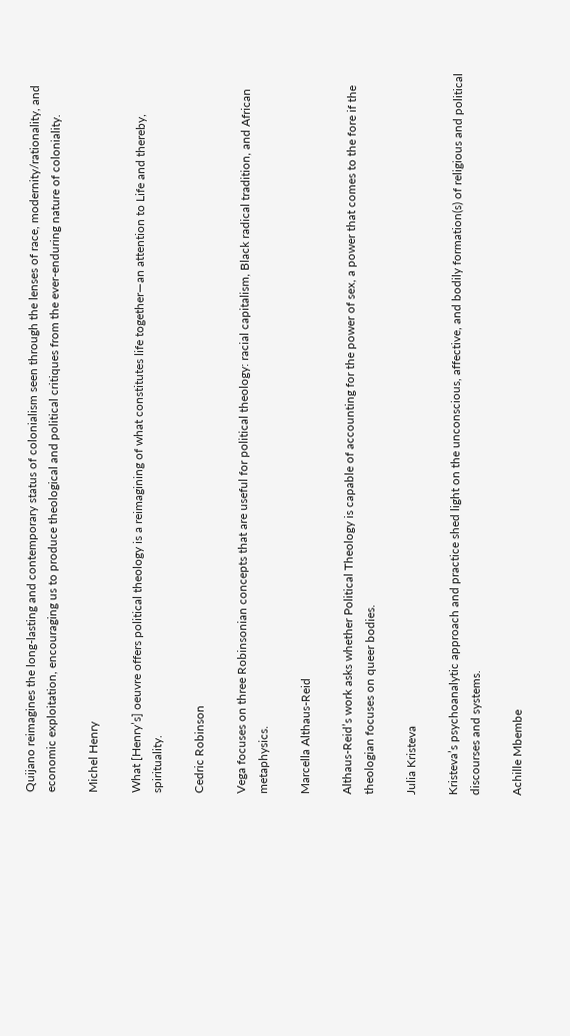Quijano reimagines the long-lasting and contemporary status of colonialism seen through the lenses of race, modernity/rationality, and economic exploitation, encouraging us to produce theological and political critiques from the ever-enduring nature of coloniality.

Michel Henry

What [Henry’s] oeuvre offers political theology is a reimagining of what constitutes life together—an attention to Life and thereby, spirituality.

Cedric Robinson

Vega focuses on three Robinsonian concepts that are useful for political theology: racial capitalism, Black radical tradition, and African metaphysics.

Marcella Althaus-Reid

Althaus-Reid’s work asks whether Political Theology is capable of accounting for the power of sex, a power that comes to the fore if the theologian focuses on queer bodies.

Julia Kristeva

Kristeva’s psychoanalytic approach and practice shed light on the unconscious, affective, and bodily formation(s) of religious and political discourses and systems.

Achille Mbembe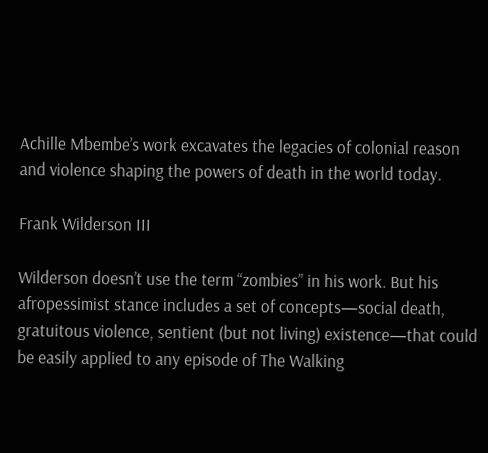Achille Mbembe’s work excavates the legacies of colonial reason and violence shaping the powers of death in the world today.

Frank Wilderson III

Wilderson doesn’t use the term “zombies” in his work. But his afropessimist stance includes a set of concepts—social death, gratuitous violence, sentient (but not living) existence—that could be easily applied to any episode of The Walking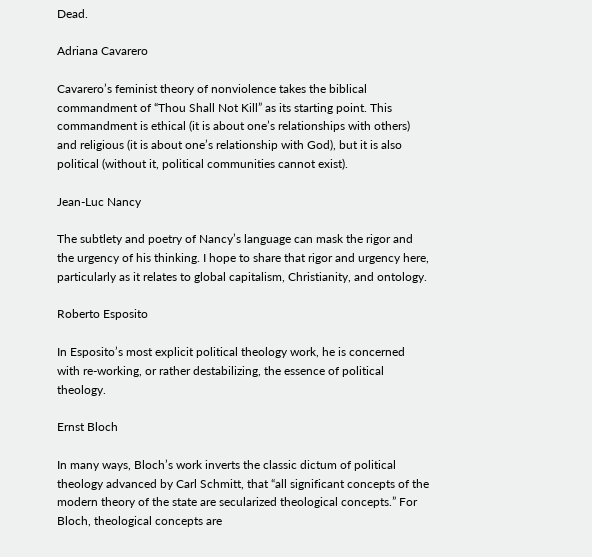Dead.

Adriana Cavarero

Cavarero’s feminist theory of nonviolence takes the biblical commandment of “Thou Shall Not Kill” as its starting point. This commandment is ethical (it is about one’s relationships with others) and religious (it is about one’s relationship with God), but it is also political (without it, political communities cannot exist).

Jean-Luc Nancy

The subtlety and poetry of Nancy’s language can mask the rigor and the urgency of his thinking. I hope to share that rigor and urgency here, particularly as it relates to global capitalism, Christianity, and ontology.

Roberto Esposito

In Esposito’s most explicit political theology work, he is concerned with re-working, or rather destabilizing, the essence of political theology.

Ernst Bloch

In many ways, Bloch’s work inverts the classic dictum of political theology advanced by Carl Schmitt, that “all significant concepts of the modern theory of the state are secularized theological concepts.” For Bloch, theological concepts are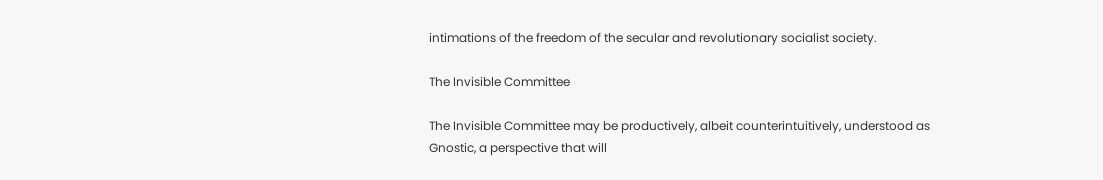intimations of the freedom of the secular and revolutionary socialist society.

The Invisible Committee

The Invisible Committee may be productively, albeit counterintuitively, understood as Gnostic, a perspective that will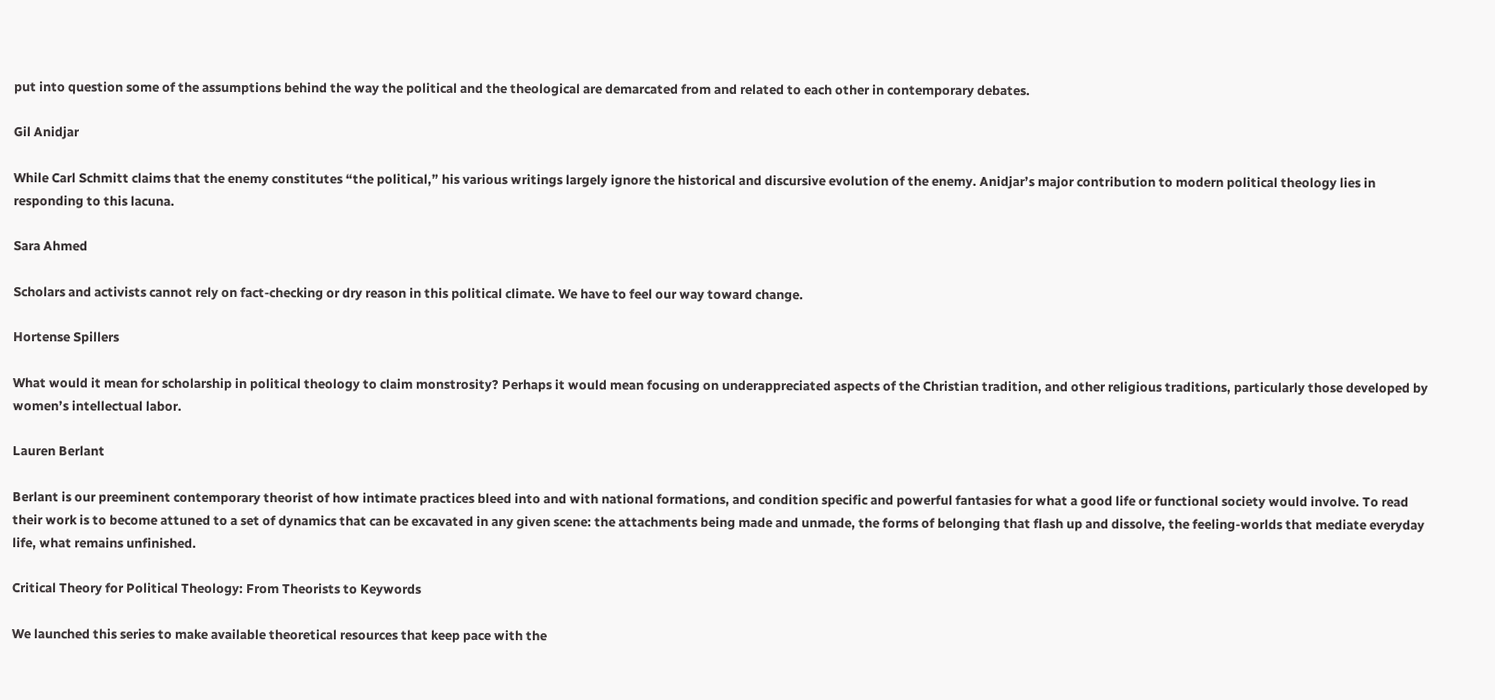put into question some of the assumptions behind the way the political and the theological are demarcated from and related to each other in contemporary debates.

Gil Anidjar

While Carl Schmitt claims that the enemy constitutes “the political,” his various writings largely ignore the historical and discursive evolution of the enemy. Anidjar’s major contribution to modern political theology lies in responding to this lacuna.

Sara Ahmed

Scholars and activists cannot rely on fact-checking or dry reason in this political climate. We have to feel our way toward change.

Hortense Spillers

What would it mean for scholarship in political theology to claim monstrosity? Perhaps it would mean focusing on underappreciated aspects of the Christian tradition, and other religious traditions, particularly those developed by women’s intellectual labor.

Lauren Berlant

Berlant is our preeminent contemporary theorist of how intimate practices bleed into and with national formations, and condition specific and powerful fantasies for what a good life or functional society would involve. To read their work is to become attuned to a set of dynamics that can be excavated in any given scene: the attachments being made and unmade, the forms of belonging that flash up and dissolve, the feeling-worlds that mediate everyday life, what remains unfinished.

Critical Theory for Political Theology: From Theorists to Keywords

We launched this series to make available theoretical resources that keep pace with the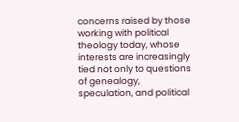concerns raised by those working with political theology today, whose interests are increasingly tied not only to questions of genealogy, speculation, and political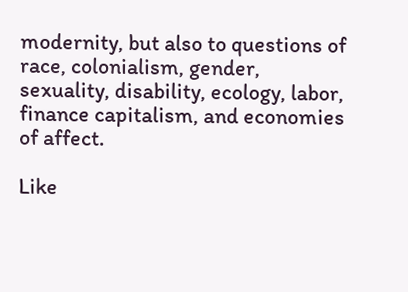modernity, but also to questions of race, colonialism, gender, sexuality, disability, ecology, labor, finance capitalism, and economies of affect.

Like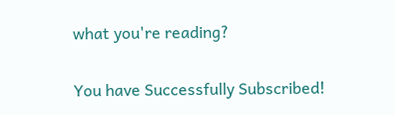what you're reading?

You have Successfully Subscribed!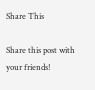Share This

Share this post with your friends!